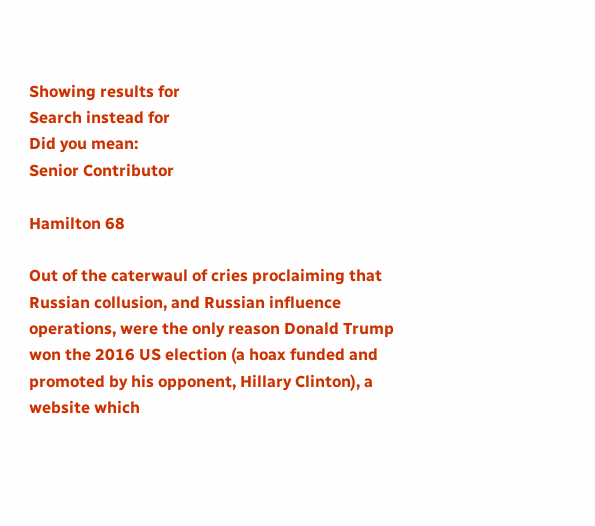Showing results for
Search instead for
Did you mean:
Senior Contributor

Hamilton 68

Out of the caterwaul of cries proclaiming that Russian collusion, and Russian influence operations, were the only reason Donald Trump won the 2016 US election (a hoax funded and promoted by his opponent, Hillary Clinton), a website which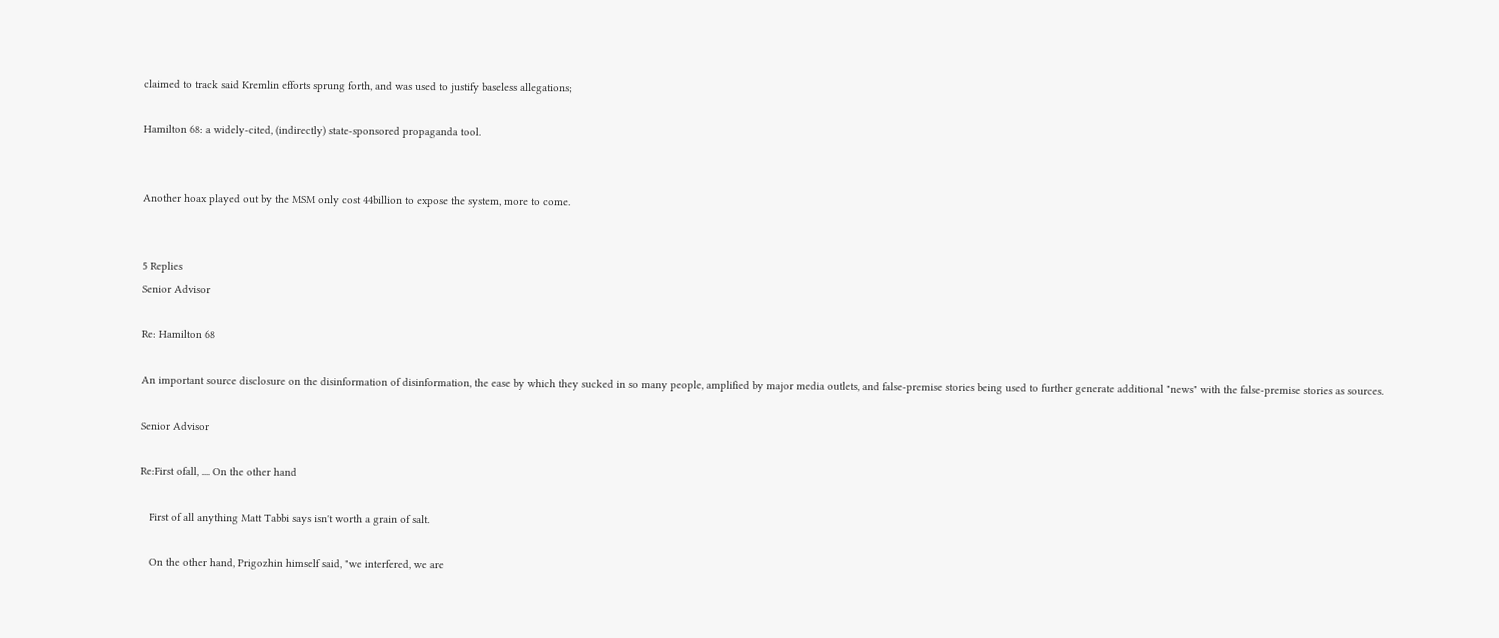claimed to track said Kremlin efforts sprung forth, and was used to justify baseless allegations;

Hamilton 68: a widely-cited, (indirectly) state-sponsored propaganda tool.


Another hoax played out by the MSM only cost 44billion to expose the system, more to come.


5 Replies
Senior Advisor

Re: Hamilton 68

An important source disclosure on the disinformation of disinformation, the ease by which they sucked in so many people, amplified by major media outlets, and false-premise stories being used to further generate additional "news" with the false-premise stories as sources.

Senior Advisor

Re:First ofall, .... On the other hand

   First of all anything Matt Tabbi says isn't worth a grain of salt.

   On the other hand, Prigozhin himself said, "we interfered, we are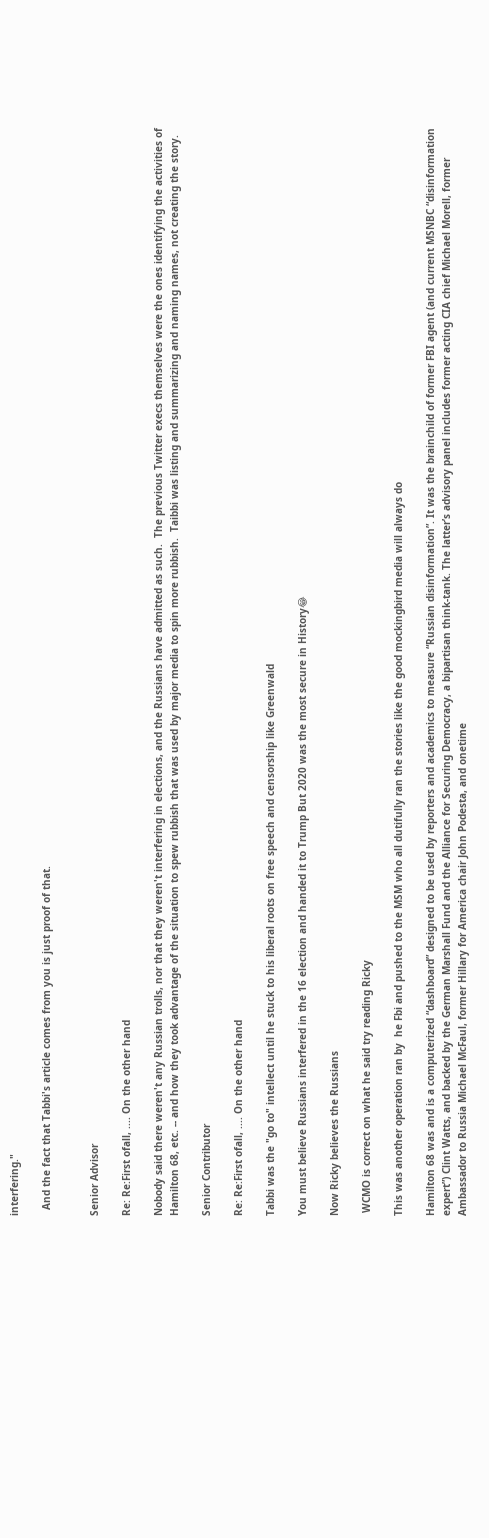interfering."

  And the fact that Tabbi's article comes from you is just proof of that.


Senior Advisor

Re: Re:First ofall, .... On the other hand

Nobody said there weren't any Russian trolls, nor that they weren't interfering in elections, and the Russians have admitted as such.  The previous Twitter execs themselves were the ones identifying the activities of Hamilton 68, etc. -- and how they took advantage of the situation to spew rubbish that was used by major media to spin more rubbish.  Taibbi was listing and summarizing and naming names, not creating the story.

Senior Contributor

Re: Re:First ofall, .... On the other hand

Tabbi was the "go to" intellect until he stuck to his liberal roots on free speech and censorship like Greenwald

You must believe Russians interfered in the 16 election and handed it to Trump But 2020 was the most secure in History😂

Now Ricky believes the Russians

 WCMO is correct on what he said try reading Ricky

This was another operation ran by  he Fbi and pushed to the MSM who all dutifully ran the stories like the good mockingbird media will always do

Hamilton 68 was and is a computerized “dashboard” designed to be used by reporters and academics to measure “Russian disinformation”. It was the brainchild of former FBI agent (and current MSNBC “disinformation expert”) Clint Watts, and backed by the German Marshall Fund and the Alliance for Securing Democracy, a bipartisan think-tank. The latter’s advisory panel includes former acting CIA chief Michael Morell, former Ambassador to Russia Michael McFaul, former Hillary for America chair John Podesta, and onetime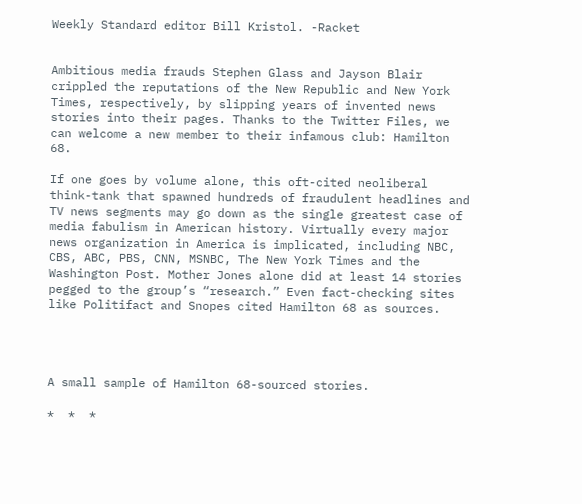Weekly Standard editor Bill Kristol. -Racket


Ambitious media frauds Stephen Glass and Jayson Blair crippled the reputations of the New Republic and New York Times, respectively, by slipping years of invented news stories into their pages. Thanks to the Twitter Files, we can welcome a new member to their infamous club: Hamilton 68.

If one goes by volume alone, this oft-cited neoliberal think-tank that spawned hundreds of fraudulent headlines and TV news segments may go down as the single greatest case of media fabulism in American history. Virtually every major news organization in America is implicated, including NBC, CBS, ABC, PBS, CNN, MSNBC, The New York Times and the Washington Post. Mother Jones alone did at least 14 stories pegged to the group’s “research.” Even fact-checking sites like Politifact and Snopes cited Hamilton 68 as sources.




A small sample of Hamilton 68-sourced stories.

*  *  *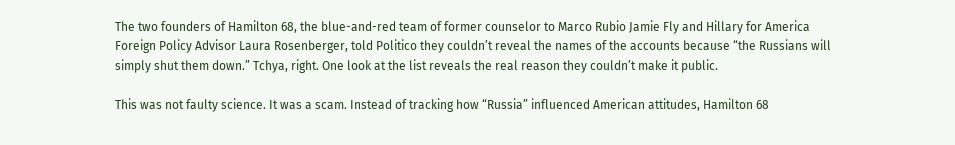The two founders of Hamilton 68, the blue-and-red team of former counselor to Marco Rubio Jamie Fly and Hillary for America Foreign Policy Advisor Laura Rosenberger, told Politico they couldn’t reveal the names of the accounts because “the Russians will simply shut them down.” Tchya, right. One look at the list reveals the real reason they couldn’t make it public.

This was not faulty science. It was a scam. Instead of tracking how “Russia” influenced American attitudes, Hamilton 68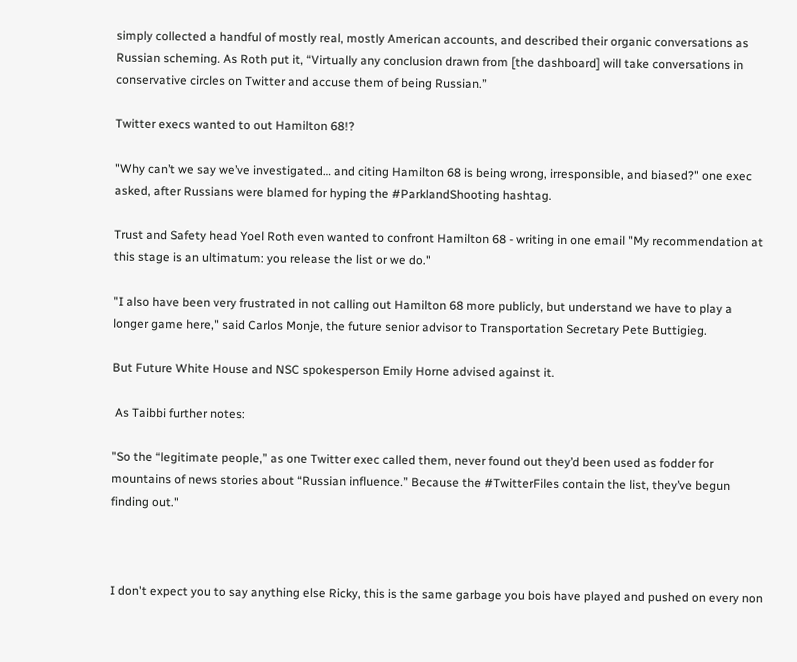simply collected a handful of mostly real, mostly American accounts, and described their organic conversations as Russian scheming. As Roth put it, “Virtually any conclusion drawn from [the dashboard] will take conversations in conservative circles on Twitter and accuse them of being Russian.”

Twitter execs wanted to out Hamilton 68!?

"Why can’t we say we’ve investigated… and citing Hamilton 68 is being wrong, irresponsible, and biased?" one exec asked, after Russians were blamed for hyping the #ParklandShooting hashtag.

Trust and Safety head Yoel Roth even wanted to confront Hamilton 68 - writing in one email "My recommendation at this stage is an ultimatum: you release the list or we do."

"I also have been very frustrated in not calling out Hamilton 68 more publicly, but understand we have to play a longer game here," said Carlos Monje, the future senior advisor to Transportation Secretary Pete Buttigieg.

But Future White House and NSC spokesperson Emily Horne advised against it.

 As Taibbi further notes:

"So the “legitimate people,” as one Twitter exec called them, never found out they’d been used as fodder for mountains of news stories about “Russian influence.” Because the #TwitterFiles contain the list, they’ve begun finding out."



I don't expect you to say anything else Ricky, this is the same garbage you bois have played and pushed on every non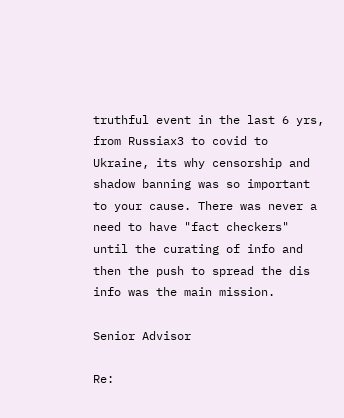truthful event in the last 6 yrs, from Russiax3 to covid to Ukraine, its why censorship and shadow banning was so important to your cause. There was never a need to have "fact checkers" until the curating of info and then the push to spread the dis info was the main mission.

Senior Advisor

Re: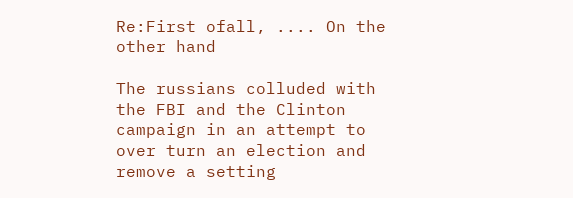Re:First ofall, .... On the other hand

The russians colluded with the FBI and the Clinton campaign in an attempt to over turn an election and remove a setting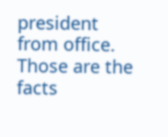president from office. Those are the facts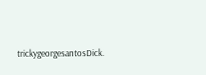trickygeorgesantosDick.